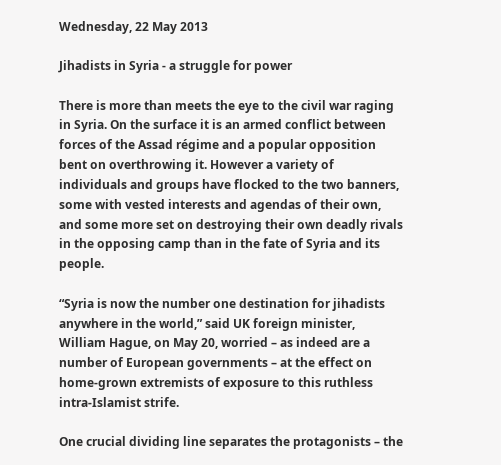Wednesday, 22 May 2013

Jihadists in Syria - a struggle for power

There is more than meets the eye to the civil war raging in Syria. On the surface it is an armed conflict between forces of the Assad régime and a popular opposition bent on overthrowing it. However a variety of individuals and groups have flocked to the two banners, some with vested interests and agendas of their own, and some more set on destroying their own deadly rivals in the opposing camp than in the fate of Syria and its people.

“Syria is now the number one destination for jihadists anywhere in the world,” said UK foreign minister, William Hague, on May 20, worried – as indeed are a number of European governments – at the effect on home-grown extremists of exposure to this ruthless intra-Islamist strife.

One crucial dividing line separates the protagonists – the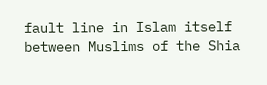fault line in Islam itself between Muslims of the Shia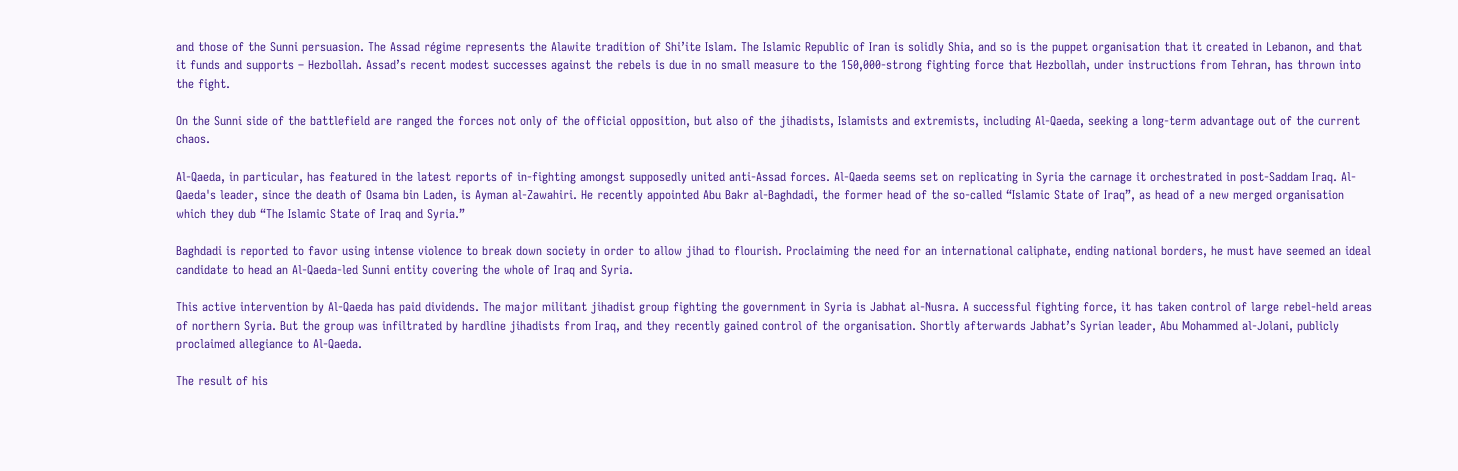and those of the Sunni persuasion. The Assad régime represents the Alawite tradition of Shi’ite Islam. The Islamic Republic of Iran is solidly Shia, and so is the puppet organisation that it created in Lebanon, and that it funds and supports – Hezbollah. Assad’s recent modest successes against the rebels is due in no small measure to the 150,000-strong fighting force that Hezbollah, under instructions from Tehran, has thrown into the fight.

On the Sunni side of the battlefield are ranged the forces not only of the official opposition, but also of the jihadists, Islamists and extremists, including Al-Qaeda, seeking a long-term advantage out of the current chaos.

Al-Qaeda, in particular, has featured in the latest reports of in-fighting amongst supposedly united anti-Assad forces. Al-Qaeda seems set on replicating in Syria the carnage it orchestrated in post-Saddam Iraq. Al-Qaeda's leader, since the death of Osama bin Laden, is Ayman al-Zawahiri. He recently appointed Abu Bakr al-Baghdadi, the former head of the so-called “Islamic State of Iraq”, as head of a new merged organisation which they dub “The Islamic State of Iraq and Syria.”

Baghdadi is reported to favor using intense violence to break down society in order to allow jihad to flourish. Proclaiming the need for an international caliphate, ending national borders, he must have seemed an ideal candidate to head an Al-Qaeda-led Sunni entity covering the whole of Iraq and Syria.

This active intervention by Al-Qaeda has paid dividends. The major militant jihadist group fighting the government in Syria is Jabhat al-Nusra. A successful fighting force, it has taken control of large rebel-held areas of northern Syria. But the group was infiltrated by hardline jihadists from Iraq, and they recently gained control of the organisation. Shortly afterwards Jabhat’s Syrian leader, Abu Mohammed al-Jolani, publicly proclaimed allegiance to Al-Qaeda.

The result of his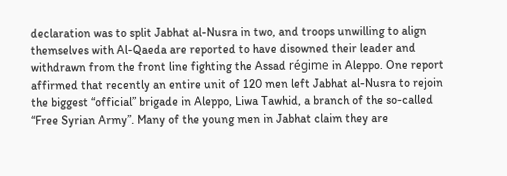declaration was to split Jabhat al-Nusra in two, and troops unwilling to align themselves with Al-Qaeda are reported to have disowned their leader and withdrawn from the front line fighting the Assad régime in Aleppo. One report affirmed that recently an entire unit of 120 men left Jabhat al-Nusra to rejoin the biggest “official” brigade in Aleppo, Liwa Tawhid, a branch of the so-called “Free Syrian Army”. Many of the young men in Jabhat claim they are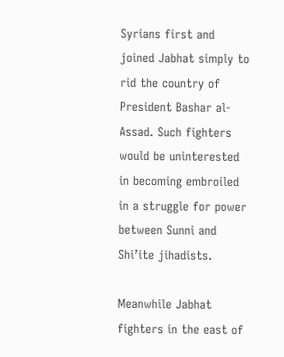Syrians first and joined Jabhat simply to rid the country of President Bashar al-Assad. Such fighters would be uninterested in becoming embroiled in a struggle for power between Sunni and Shi’ite jihadists.

Meanwhile Jabhat fighters in the east of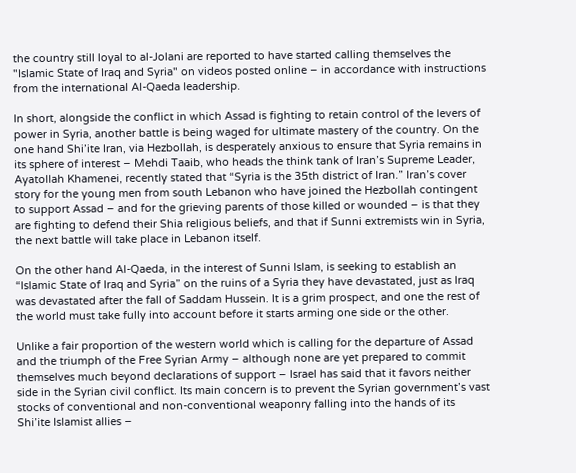the country still loyal to al-Jolani are reported to have started calling themselves the "Islamic State of Iraq and Syria" on videos posted online – in accordance with instructions from the international Al-Qaeda leadership.

In short, alongside the conflict in which Assad is fighting to retain control of the levers of power in Syria, another battle is being waged for ultimate mastery of the country. On the one hand Shi’ite Iran, via Hezbollah, is desperately anxious to ensure that Syria remains in its sphere of interest – Mehdi Taaib, who heads the think tank of Iran’s Supreme Leader, Ayatollah Khamenei, recently stated that “Syria is the 35th district of Iran.” Iran’s cover story for the young men from south Lebanon who have joined the Hezbollah contingent to support Assad – and for the grieving parents of those killed or wounded – is that they are fighting to defend their Shia religious beliefs, and that if Sunni extremists win in Syria, the next battle will take place in Lebanon itself.

On the other hand Al-Qaeda, in the interest of Sunni Islam, is seeking to establish an “Islamic State of Iraq and Syria” on the ruins of a Syria they have devastated, just as Iraq was devastated after the fall of Saddam Hussein. It is a grim prospect, and one the rest of the world must take fully into account before it starts arming one side or the other.

Unlike a fair proportion of the western world which is calling for the departure of Assad and the triumph of the Free Syrian Army – although none are yet prepared to commit themselves much beyond declarations of support – Israel has said that it favors neither side in the Syrian civil conflict. Its main concern is to prevent the Syrian government’s vast stocks of conventional and non-conventional weaponry falling into the hands of its Shi’ite Islamist allies –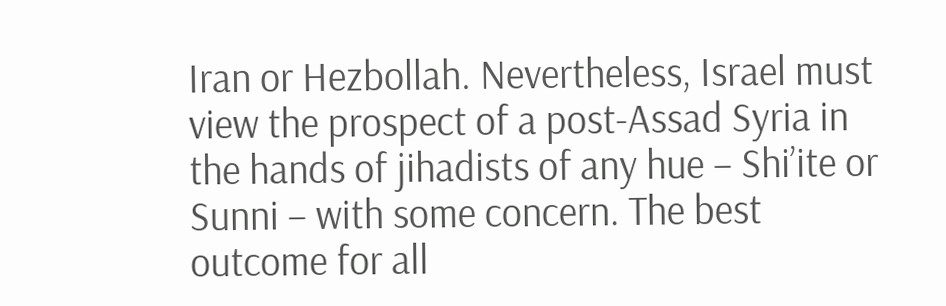Iran or Hezbollah. Nevertheless, Israel must view the prospect of a post-Assad Syria in the hands of jihadists of any hue – Shi’ite or Sunni – with some concern. The best outcome for all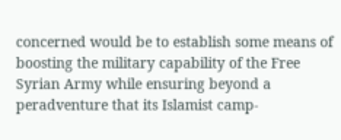concerned would be to establish some means of boosting the military capability of the Free Syrian Army while ensuring beyond a peradventure that its Islamist camp-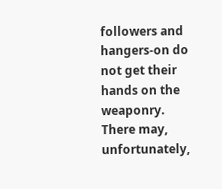followers and hangers-on do not get their hands on the weaponry. There may, unfortunately,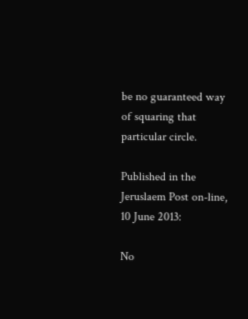be no guaranteed way of squaring that particular circle.

Published in the Jeruslaem Post on-line, 10 June 2013:

No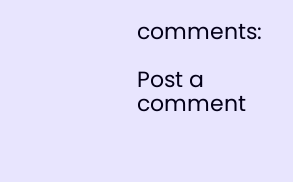comments:

Post a comment